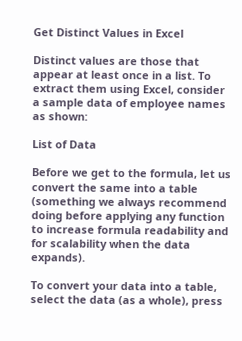Get Distinct Values in Excel

Distinct values are those that appear at least once in a list. To extract them using Excel, consider a sample data of employee names as shown:

List of Data

Before we get to the formula, let us convert the same into a table (something we always recommend doing before applying any function to increase formula readability and for scalability when the data expands).

To convert your data into a table, select the data (as a whole), press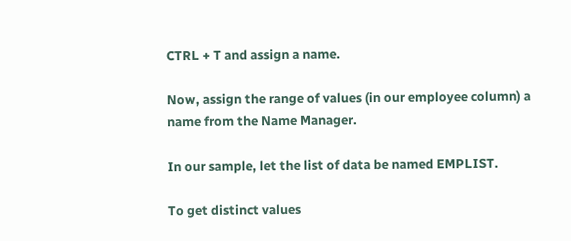CTRL + T and assign a name.

Now, assign the range of values (in our employee column) a name from the Name Manager.

In our sample, let the list of data be named EMPLIST.

To get distinct values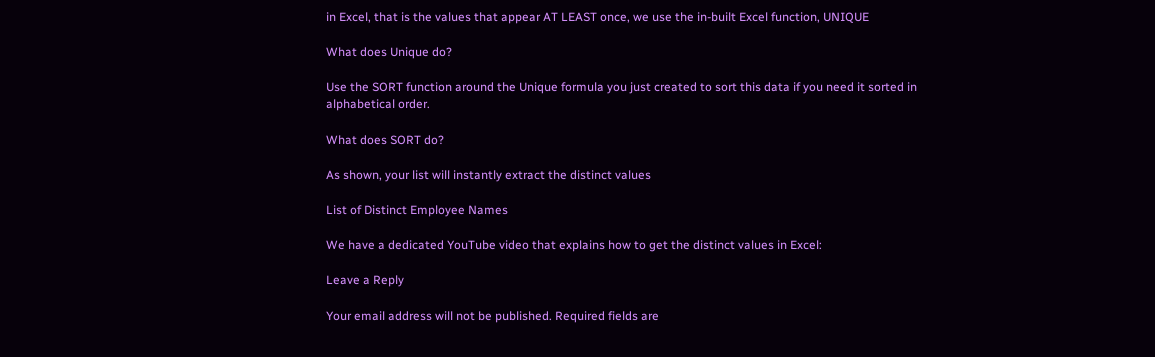in Excel, that is the values that appear AT LEAST once, we use the in-built Excel function, UNIQUE

What does Unique do?

Use the SORT function around the Unique formula you just created to sort this data if you need it sorted in alphabetical order.

What does SORT do?

As shown, your list will instantly extract the distinct values

List of Distinct Employee Names

We have a dedicated YouTube video that explains how to get the distinct values in Excel:

Leave a Reply

Your email address will not be published. Required fields are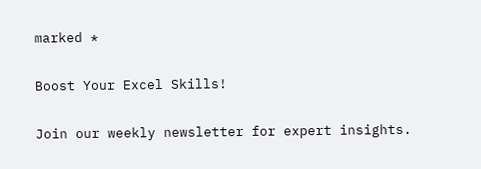marked *

Boost Your Excel Skills!

Join our weekly newsletter for expert insights.